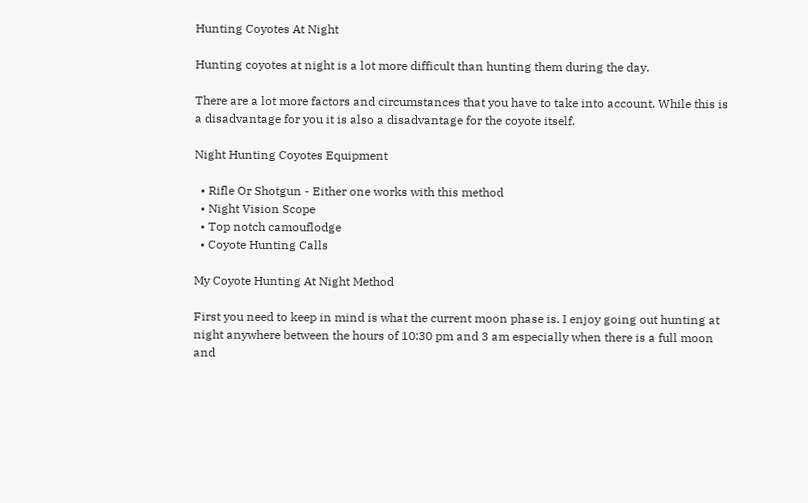Hunting Coyotes At Night

Hunting coyotes at night is a lot more difficult than hunting them during the day.

There are a lot more factors and circumstances that you have to take into account. While this is a disadvantage for you it is also a disadvantage for the coyote itself.

Night Hunting Coyotes Equipment

  • Rifle Or Shotgun - Either one works with this method
  • Night Vision Scope
  • Top notch camouflodge
  • Coyote Hunting Calls

My Coyote Hunting At Night Method

First you need to keep in mind is what the current moon phase is. I enjoy going out hunting at night anywhere between the hours of 10:30 pm and 3 am especially when there is a full moon and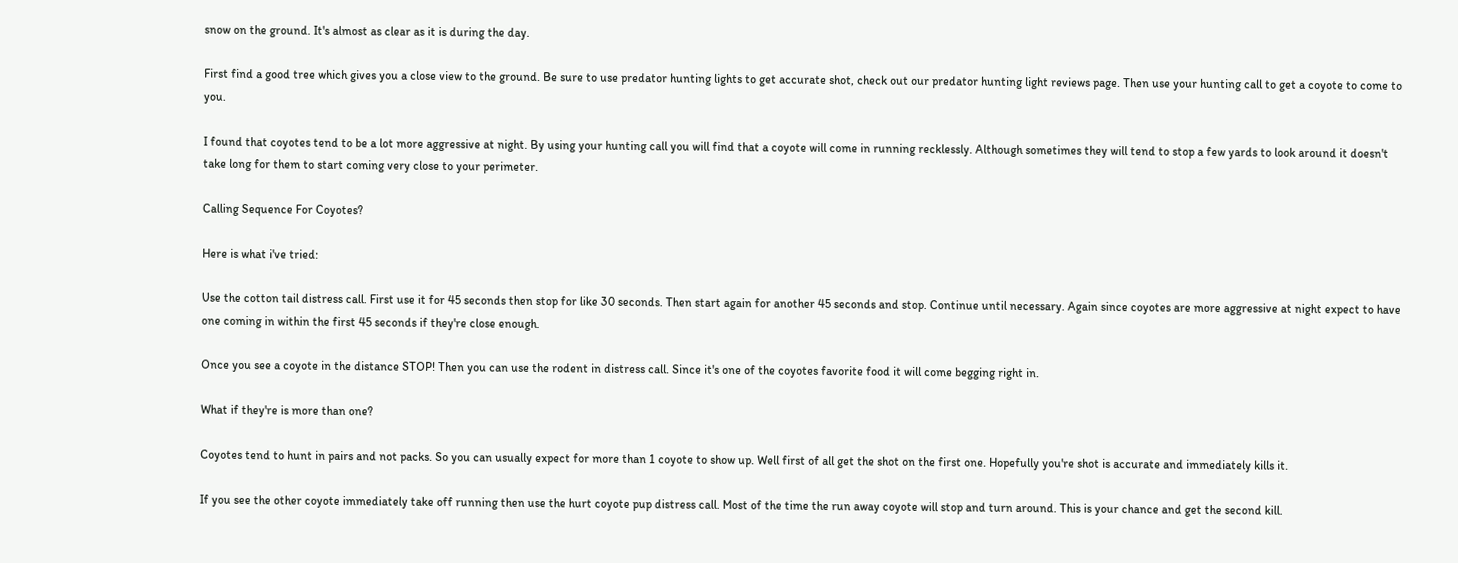snow on the ground. It's almost as clear as it is during the day.

First find a good tree which gives you a close view to the ground. Be sure to use predator hunting lights to get accurate shot, check out our predator hunting light reviews page. Then use your hunting call to get a coyote to come to you.

I found that coyotes tend to be a lot more aggressive at night. By using your hunting call you will find that a coyote will come in running recklessly. Although sometimes they will tend to stop a few yards to look around it doesn't take long for them to start coming very close to your perimeter.

Calling Sequence For Coyotes?

Here is what i've tried:

Use the cotton tail distress call. First use it for 45 seconds then stop for like 30 seconds. Then start again for another 45 seconds and stop. Continue until necessary. Again since coyotes are more aggressive at night expect to have one coming in within the first 45 seconds if they're close enough.

Once you see a coyote in the distance STOP! Then you can use the rodent in distress call. Since it's one of the coyotes favorite food it will come begging right in.

What if they're is more than one?

Coyotes tend to hunt in pairs and not packs. So you can usually expect for more than 1 coyote to show up. Well first of all get the shot on the first one. Hopefully you're shot is accurate and immediately kills it.

If you see the other coyote immediately take off running then use the hurt coyote pup distress call. Most of the time the run away coyote will stop and turn around. This is your chance and get the second kill.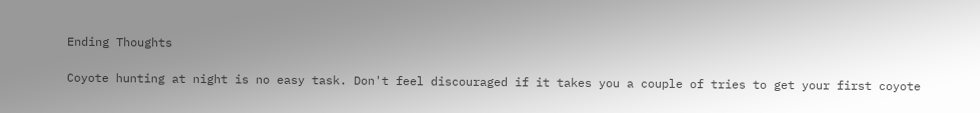Ending Thoughts

Coyote hunting at night is no easy task. Don't feel discouraged if it takes you a couple of tries to get your first coyote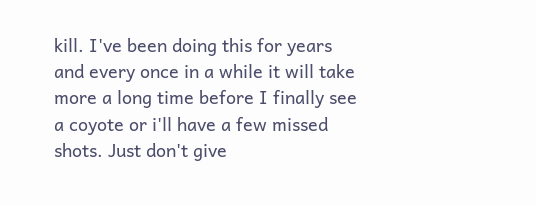kill. I've been doing this for years and every once in a while it will take more a long time before I finally see a coyote or i'll have a few missed shots. Just don't give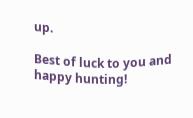up.

Best of luck to you and happy hunting!